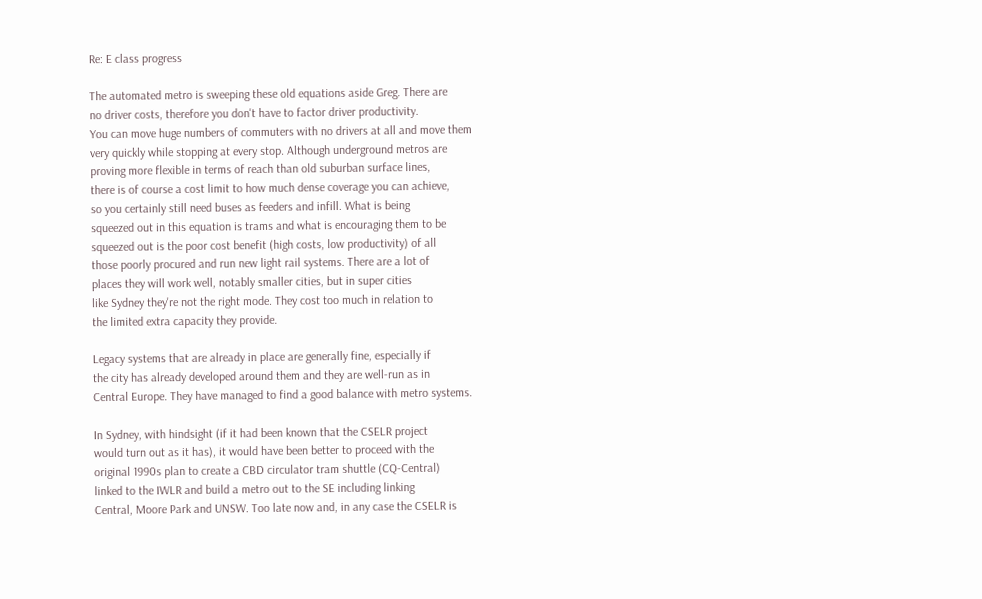Re: E class progress

The automated metro is sweeping these old equations aside Greg. There are
no driver costs, therefore you don't have to factor driver productivity.
You can move huge numbers of commuters with no drivers at all and move them
very quickly while stopping at every stop. Although underground metros are
proving more flexible in terms of reach than old suburban surface lines,
there is of course a cost limit to how much dense coverage you can achieve,
so you certainly still need buses as feeders and infill. What is being
squeezed out in this equation is trams and what is encouraging them to be
squeezed out is the poor cost benefit (high costs, low productivity) of all
those poorly procured and run new light rail systems. There are a lot of
places they will work well, notably smaller cities, but in super cities
like Sydney they're not the right mode. They cost too much in relation to
the limited extra capacity they provide.

Legacy systems that are already in place are generally fine, especially if
the city has already developed around them and they are well-run as in
Central Europe. They have managed to find a good balance with metro systems.

In Sydney, with hindsight (if it had been known that the CSELR project
would turn out as it has), it would have been better to proceed with the
original 1990s plan to create a CBD circulator tram shuttle (CQ-Central)
linked to the IWLR and build a metro out to the SE including linking
Central, Moore Park and UNSW. Too late now and, in any case the CSELR is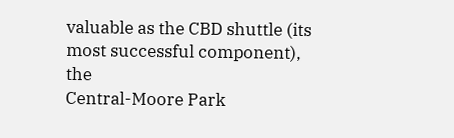valuable as the CBD shuttle (its most successful component), the
Central-Moore Park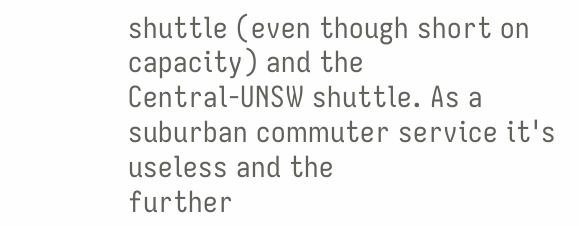shuttle (even though short on capacity) and the
Central-UNSW shuttle. As a suburban commuter service it's useless and the
further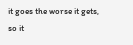it goes the worse it gets, so it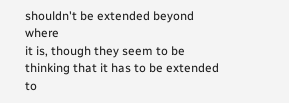shouldn't be extended beyond where
it is, though they seem to be thinking that it has to be extended to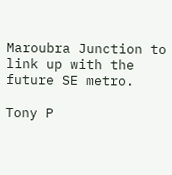Maroubra Junction to link up with the future SE metro.

Tony P